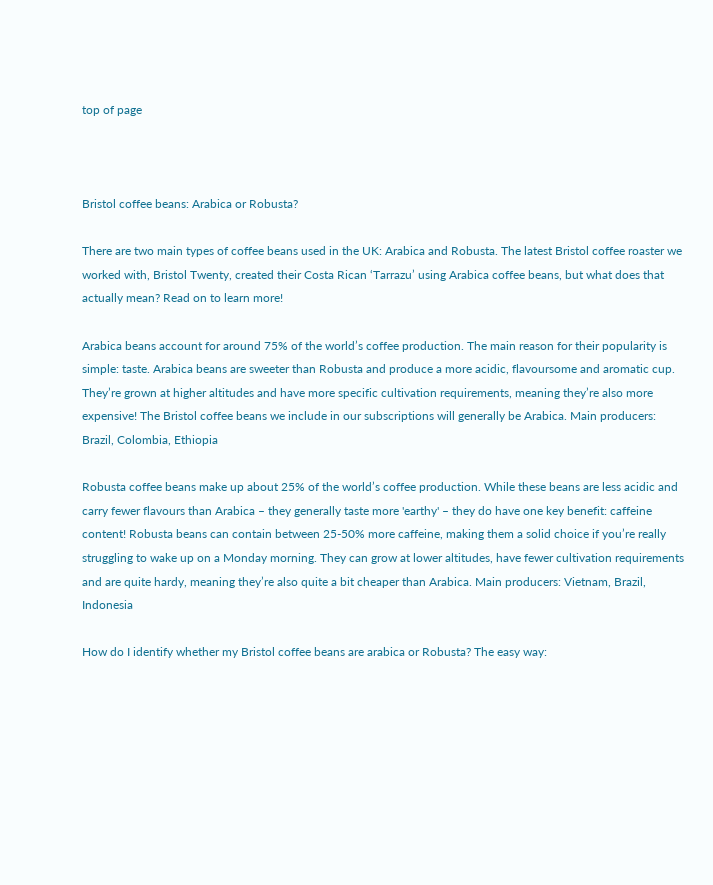top of page



Bristol coffee beans: Arabica or Robusta?

There are two main types of coffee beans used in the UK: Arabica and Robusta. The latest Bristol coffee roaster we worked with, Bristol Twenty, created their Costa Rican ‘Tarrazu’ using Arabica coffee beans, but what does that actually mean? Read on to learn more!

Arabica beans account for around 75% of the world’s coffee production. The main reason for their popularity is simple: taste. Arabica beans are sweeter than Robusta and produce a more acidic, flavoursome and aromatic cup. They’re grown at higher altitudes and have more specific cultivation requirements, meaning they’re also more expensive! The Bristol coffee beans we include in our subscriptions will generally be Arabica. Main producers: Brazil, Colombia, Ethiopia

Robusta coffee beans make up about 25% of the world’s coffee production. While these beans are less acidic and carry fewer flavours than Arabica – they generally taste more 'earthy' – they do have one key benefit: caffeine content! Robusta beans can contain between 25-50% more caffeine, making them a solid choice if you’re really struggling to wake up on a Monday morning. They can grow at lower altitudes, have fewer cultivation requirements and are quite hardy, meaning they’re also quite a bit cheaper than Arabica. Main producers: Vietnam, Brazil, Indonesia

How do I identify whether my Bristol coffee beans are arabica or Robusta? The easy way: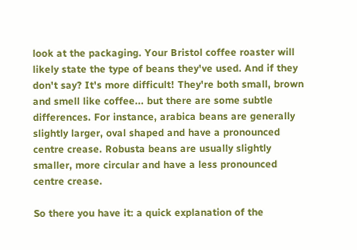look at the packaging. Your Bristol coffee roaster will likely state the type of beans they've used. And if they don't say? It's more difficult! They're both small, brown and smell like coffee... but there are some subtle differences. For instance, arabica beans are generally slightly larger, oval shaped and have a pronounced centre crease. Robusta beans are usually slightly smaller, more circular and have a less pronounced centre crease.

So there you have it: a quick explanation of the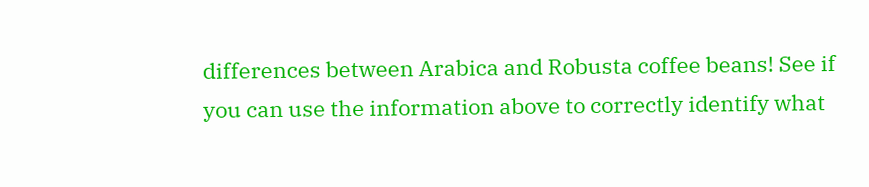differences between Arabica and Robusta coffee beans! See if you can use the information above to correctly identify what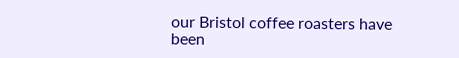our Bristol coffee roasters have been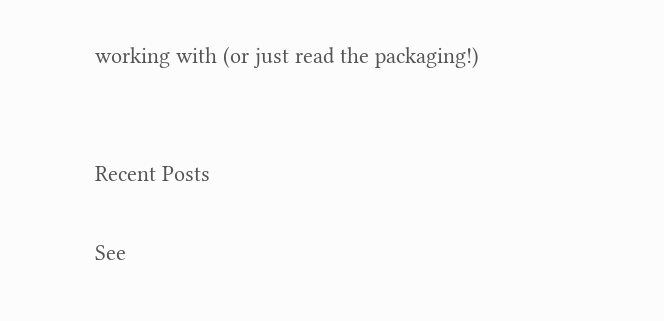working with (or just read the packaging!)


Recent Posts

See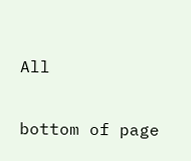All


bottom of page